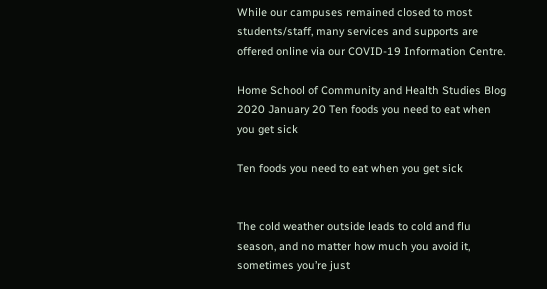While our campuses remained closed to most students/staff, many services and supports are offered online via our COVID-19 Information Centre.

Home School of Community and Health Studies Blog 2020 January 20 Ten foods you need to eat when you get sick

Ten foods you need to eat when you get sick


The cold weather outside leads to cold and flu season, and no matter how much you avoid it, sometimes you’re just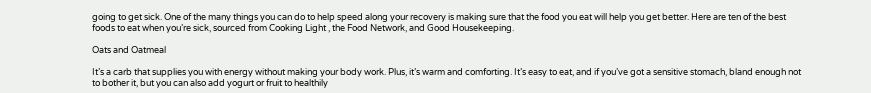going to get sick. One of the many things you can do to help speed along your recovery is making sure that the food you eat will help you get better. Here are ten of the best foods to eat when you’re sick, sourced from Cooking Light , the Food Network, and Good Housekeeping.

Oats and Oatmeal

It’s a carb that supplies you with energy without making your body work. Plus, it’s warm and comforting. It’s easy to eat, and if you’ve got a sensitive stomach, bland enough not to bother it, but you can also add yogurt or fruit to healthily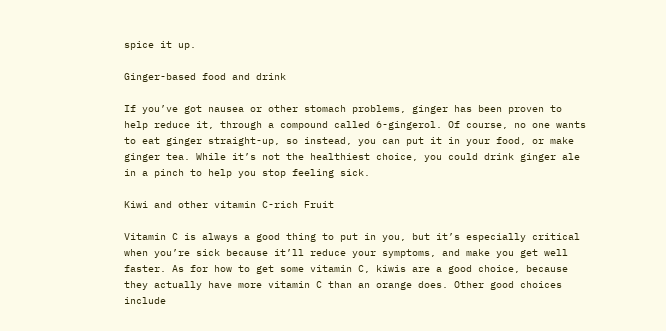spice it up.

Ginger-based food and drink

If you’ve got nausea or other stomach problems, ginger has been proven to help reduce it, through a compound called 6-gingerol. Of course, no one wants to eat ginger straight-up, so instead, you can put it in your food, or make ginger tea. While it’s not the healthiest choice, you could drink ginger ale in a pinch to help you stop feeling sick.

Kiwi and other vitamin C-rich Fruit

Vitamin C is always a good thing to put in you, but it’s especially critical when you’re sick because it’ll reduce your symptoms, and make you get well faster. As for how to get some vitamin C, kiwis are a good choice, because they actually have more vitamin C than an orange does. Other good choices include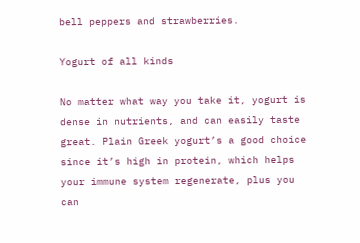bell peppers and strawberries.

Yogurt of all kinds

No matter what way you take it, yogurt is dense in nutrients, and can easily taste great. Plain Greek yogurt’s a good choice since it’s high in protein, which helps your immune system regenerate, plus you can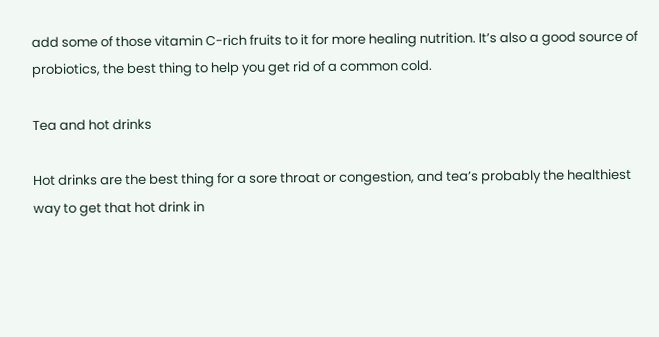add some of those vitamin C-rich fruits to it for more healing nutrition. It’s also a good source of probiotics, the best thing to help you get rid of a common cold.

Tea and hot drinks

Hot drinks are the best thing for a sore throat or congestion, and tea’s probably the healthiest way to get that hot drink in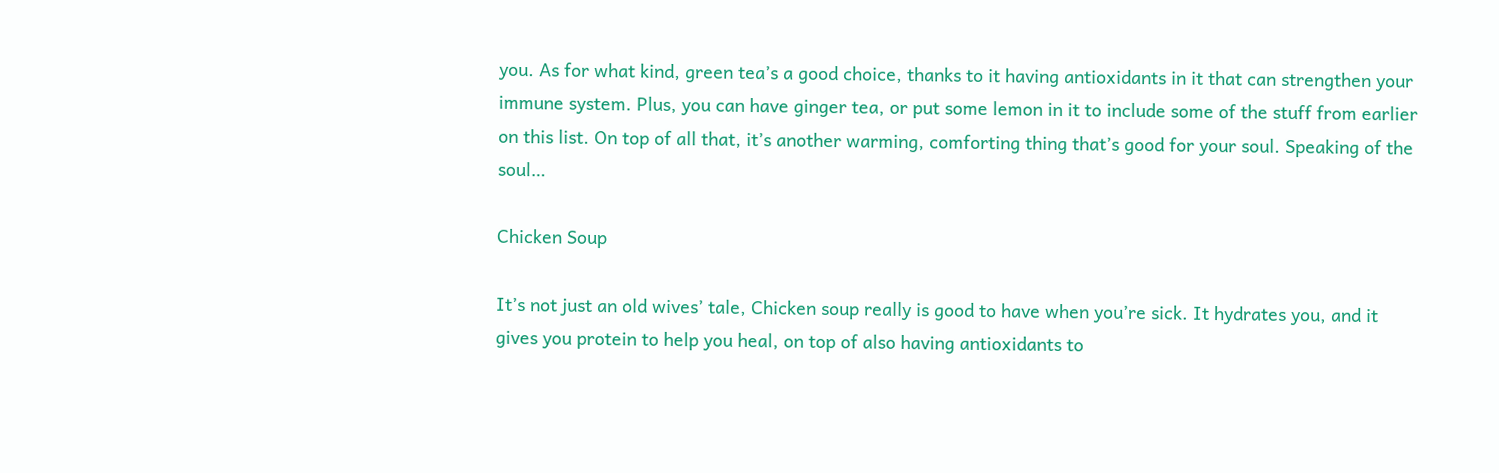you. As for what kind, green tea’s a good choice, thanks to it having antioxidants in it that can strengthen your immune system. Plus, you can have ginger tea, or put some lemon in it to include some of the stuff from earlier on this list. On top of all that, it’s another warming, comforting thing that’s good for your soul. Speaking of the soul…

Chicken Soup

It’s not just an old wives’ tale, Chicken soup really is good to have when you’re sick. It hydrates you, and it gives you protein to help you heal, on top of also having antioxidants to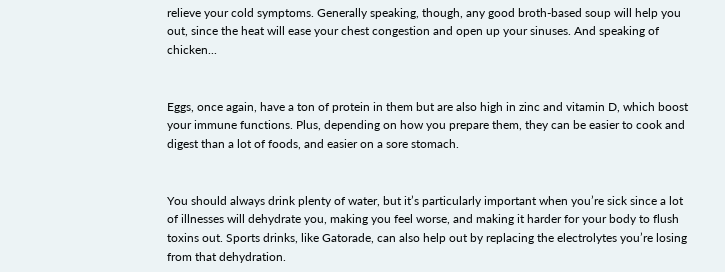relieve your cold symptoms. Generally speaking, though, any good broth-based soup will help you out, since the heat will ease your chest congestion and open up your sinuses. And speaking of chicken...


Eggs, once again, have a ton of protein in them but are also high in zinc and vitamin D, which boost your immune functions. Plus, depending on how you prepare them, they can be easier to cook and digest than a lot of foods, and easier on a sore stomach.


You should always drink plenty of water, but it’s particularly important when you’re sick since a lot of illnesses will dehydrate you, making you feel worse, and making it harder for your body to flush toxins out. Sports drinks, like Gatorade, can also help out by replacing the electrolytes you’re losing from that dehydration.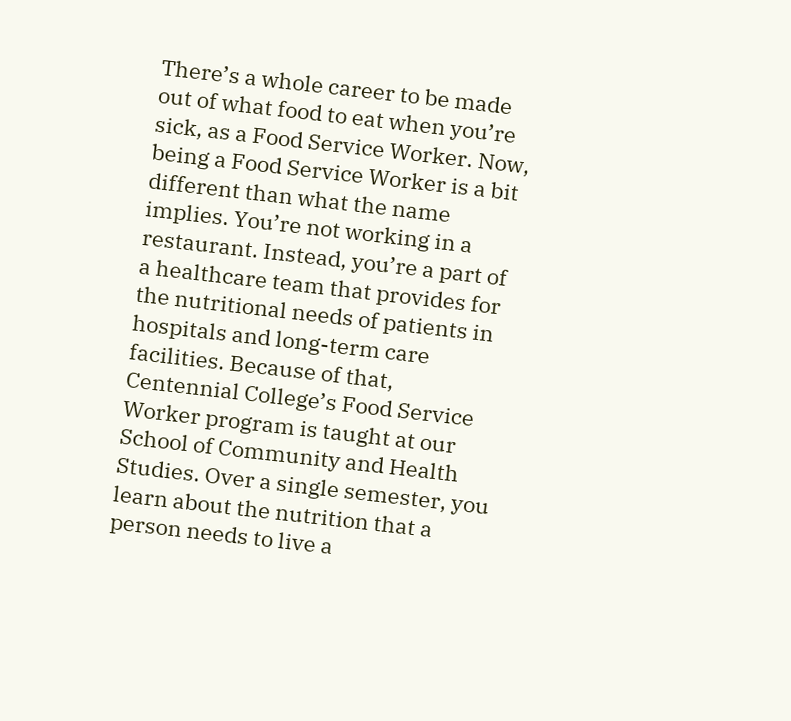There’s a whole career to be made out of what food to eat when you’re sick, as a Food Service Worker. Now, being a Food Service Worker is a bit different than what the name implies. You’re not working in a restaurant. Instead, you’re a part of a healthcare team that provides for the nutritional needs of patients in hospitals and long-term care facilities. Because of that, Centennial College’s Food Service Worker program is taught at our School of Community and Health Studies. Over a single semester, you learn about the nutrition that a person needs to live a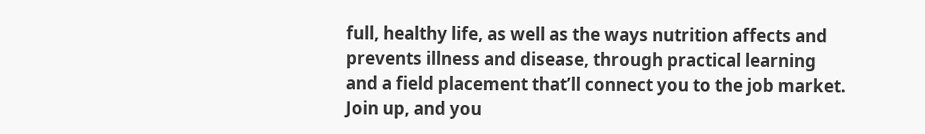full, healthy life, as well as the ways nutrition affects and prevents illness and disease, through practical learning and a field placement that’ll connect you to the job market. Join up, and you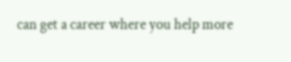can get a career where you help more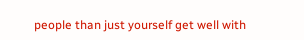people than just yourself get well with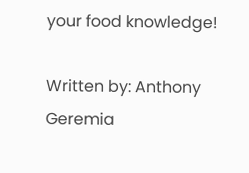your food knowledge!

Written by: Anthony Geremia